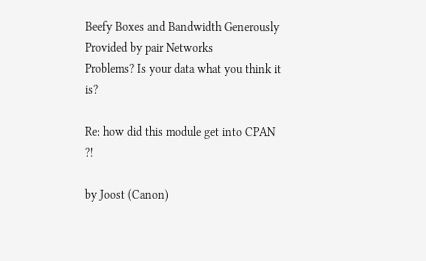Beefy Boxes and Bandwidth Generously Provided by pair Networks
Problems? Is your data what you think it is?

Re: how did this module get into CPAN ?!

by Joost (Canon)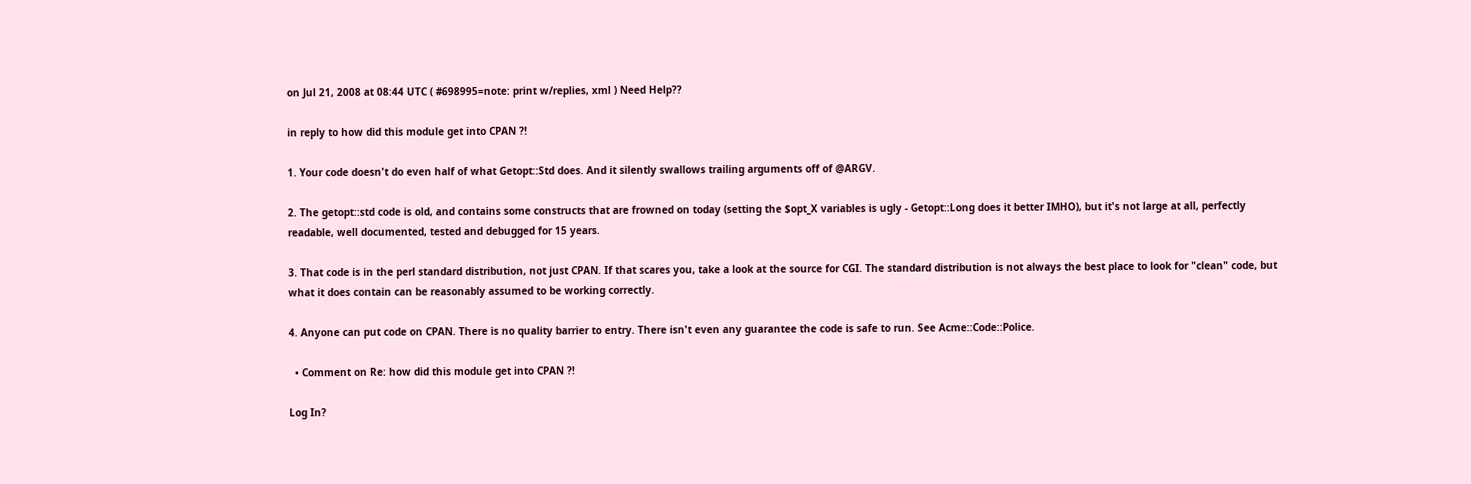on Jul 21, 2008 at 08:44 UTC ( #698995=note: print w/replies, xml ) Need Help??

in reply to how did this module get into CPAN ?!

1. Your code doesn't do even half of what Getopt::Std does. And it silently swallows trailing arguments off of @ARGV.

2. The getopt::std code is old, and contains some constructs that are frowned on today (setting the $opt_X variables is ugly - Getopt::Long does it better IMHO), but it's not large at all, perfectly readable, well documented, tested and debugged for 15 years.

3. That code is in the perl standard distribution, not just CPAN. If that scares you, take a look at the source for CGI. The standard distribution is not always the best place to look for "clean" code, but what it does contain can be reasonably assumed to be working correctly.

4. Anyone can put code on CPAN. There is no quality barrier to entry. There isn't even any guarantee the code is safe to run. See Acme::Code::Police.

  • Comment on Re: how did this module get into CPAN ?!

Log In?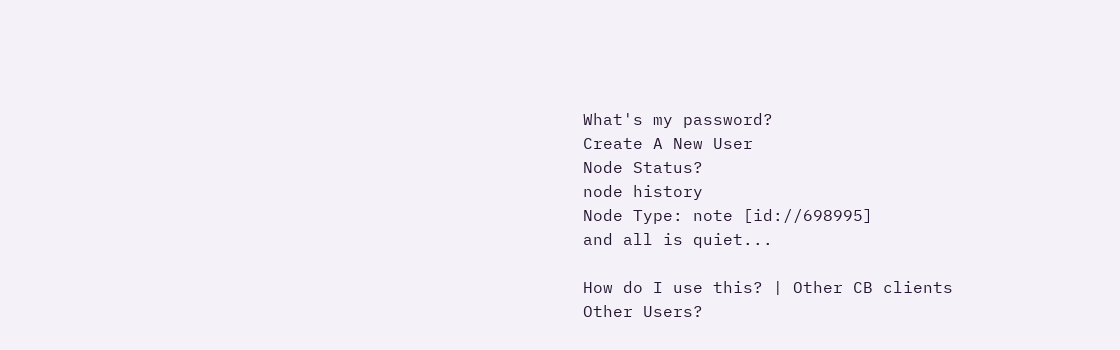What's my password?
Create A New User
Node Status?
node history
Node Type: note [id://698995]
and all is quiet...

How do I use this? | Other CB clients
Other Users?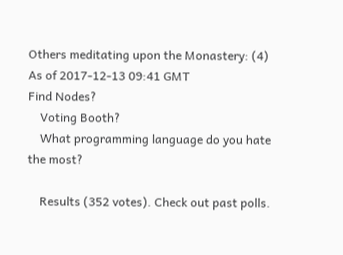Others meditating upon the Monastery: (4)
As of 2017-12-13 09:41 GMT
Find Nodes?
    Voting Booth?
    What programming language do you hate the most?

    Results (352 votes). Check out past polls.